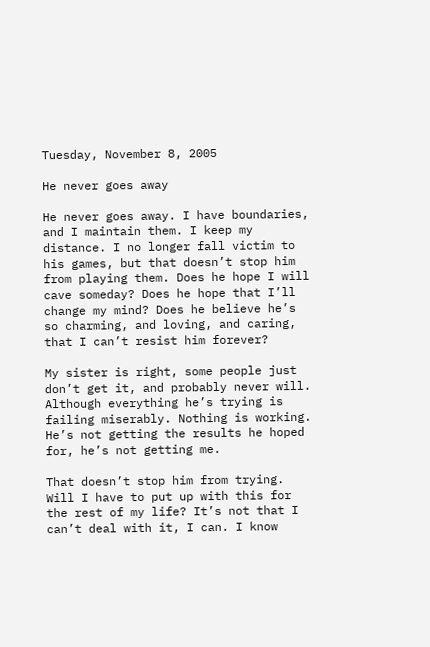Tuesday, November 8, 2005

He never goes away

He never goes away. I have boundaries, and I maintain them. I keep my distance. I no longer fall victim to his games, but that doesn’t stop him from playing them. Does he hope I will cave someday? Does he hope that I’ll change my mind? Does he believe he’s so charming, and loving, and caring, that I can’t resist him forever?

My sister is right, some people just don’t get it, and probably never will. Although everything he’s trying is failing miserably. Nothing is working. He’s not getting the results he hoped for, he’s not getting me.

That doesn’t stop him from trying. Will I have to put up with this for the rest of my life? It’s not that I can’t deal with it, I can. I know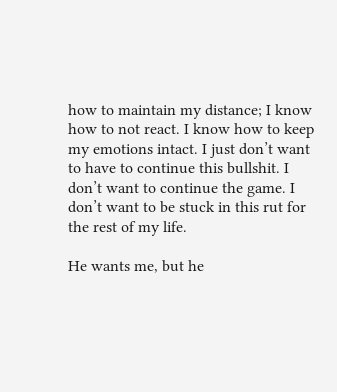how to maintain my distance; I know how to not react. I know how to keep my emotions intact. I just don’t want to have to continue this bullshit. I don’t want to continue the game. I don’t want to be stuck in this rut for the rest of my life.

He wants me, but he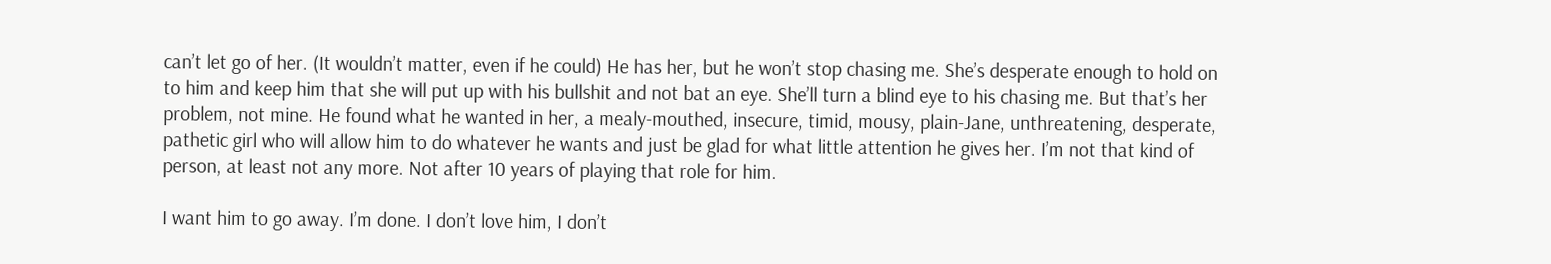can’t let go of her. (It wouldn’t matter, even if he could) He has her, but he won’t stop chasing me. She’s desperate enough to hold on to him and keep him that she will put up with his bullshit and not bat an eye. She’ll turn a blind eye to his chasing me. But that’s her problem, not mine. He found what he wanted in her, a mealy-mouthed, insecure, timid, mousy, plain-Jane, unthreatening, desperate, pathetic girl who will allow him to do whatever he wants and just be glad for what little attention he gives her. I’m not that kind of person, at least not any more. Not after 10 years of playing that role for him.

I want him to go away. I’m done. I don’t love him, I don’t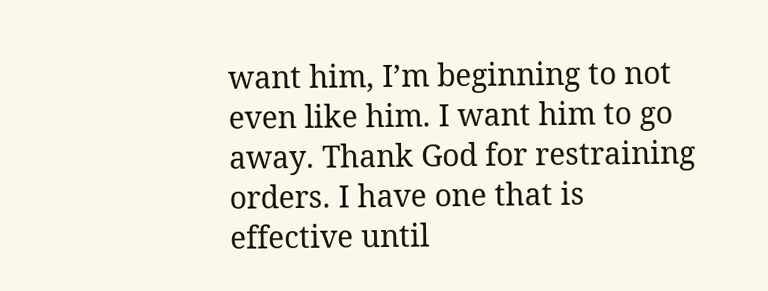want him, I’m beginning to not even like him. I want him to go away. Thank God for restraining orders. I have one that is effective until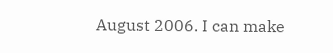August 2006. I can make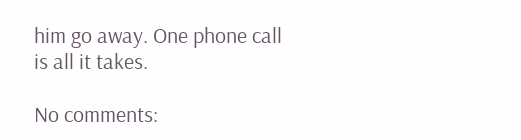him go away. One phone call is all it takes.

No comments: